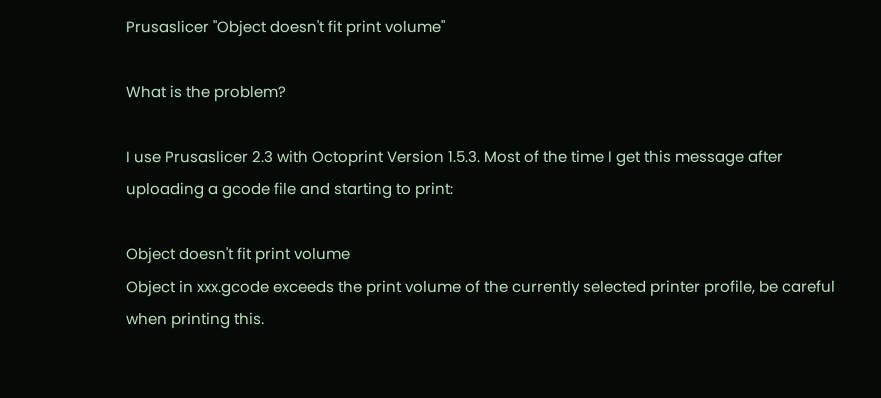Prusaslicer "Object doesn't fit print volume"

What is the problem?

I use Prusaslicer 2.3 with Octoprint Version 1.5.3. Most of the time I get this message after uploading a gcode file and starting to print:

Object doesn't fit print volume
Object in xxx.gcode exceeds the print volume of the currently selected printer profile, be careful when printing this.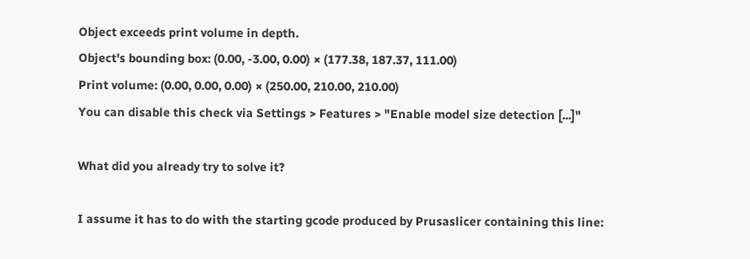Object exceeds print volume in depth.
Object's bounding box: (0.00, -3.00, 0.00) × (177.38, 187.37, 111.00)
Print volume: (0.00, 0.00, 0.00) × (250.00, 210.00, 210.00)
You can disable this check via Settings > Features > "Enable model size detection [...]"

What did you already try to solve it?

I assume it has to do with the starting gcode produced by Prusaslicer containing this line: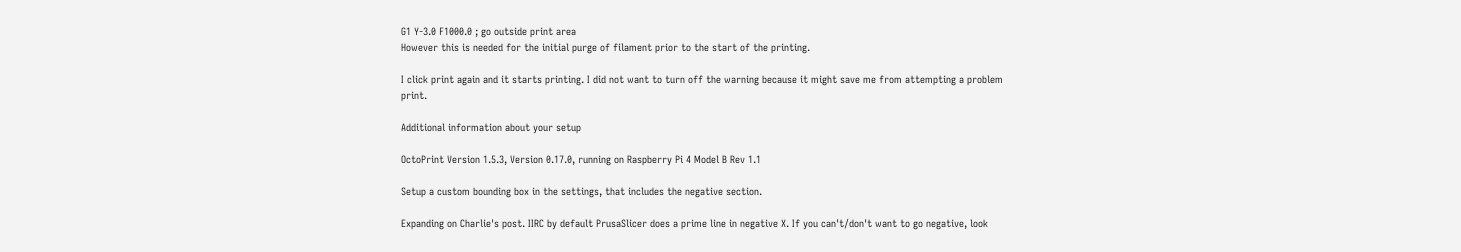G1 Y-3.0 F1000.0 ; go outside print area
However this is needed for the initial purge of filament prior to the start of the printing.

I click print again and it starts printing. I did not want to turn off the warning because it might save me from attempting a problem print.

Additional information about your setup

OctoPrint Version 1.5.3, Version 0.17.0, running on Raspberry Pi 4 Model B Rev 1.1

Setup a custom bounding box in the settings, that includes the negative section.

Expanding on Charlie's post. IIRC by default PrusaSlicer does a prime line in negative X. If you can't/don't want to go negative, look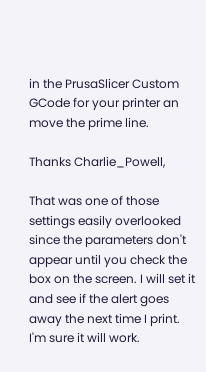in the PrusaSlicer Custom GCode for your printer an move the prime line.

Thanks Charlie_Powell,

That was one of those settings easily overlooked since the parameters don't appear until you check the box on the screen. I will set it and see if the alert goes away the next time I print. I'm sure it will work.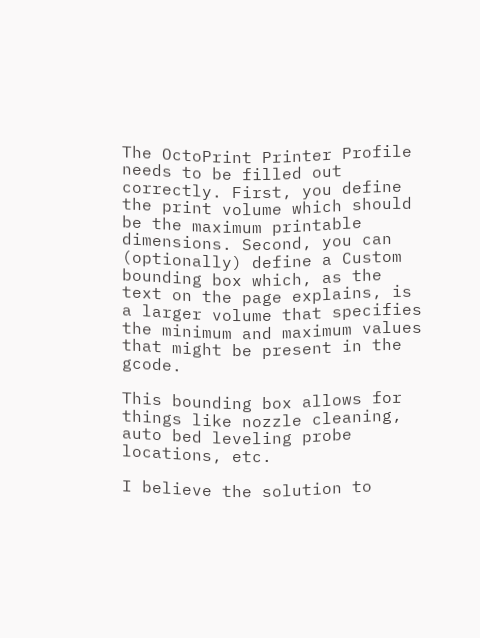The OctoPrint Printer Profile needs to be filled out correctly. First, you define the print volume which should be the maximum printable dimensions. Second, you can (optionally) define a Custom bounding box which, as the text on the page explains, is a larger volume that specifies the minimum and maximum values that might be present in the gcode.

This bounding box allows for things like nozzle cleaning, auto bed leveling probe locations, etc.

I believe the solution to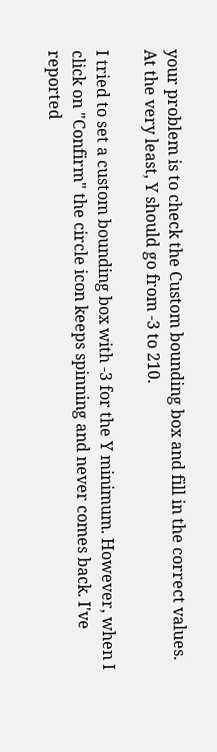your problem is to check the Custom bounding box and fill in the correct values. At the very least, Y should go from -3 to 210.

I tried to set a custom bounding box with -3 for the Y minimum. However, when I click on "Confirm" the circle icon keeps spinning and never comes back. I've reported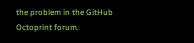the problem in the GitHub Octoprint forum.